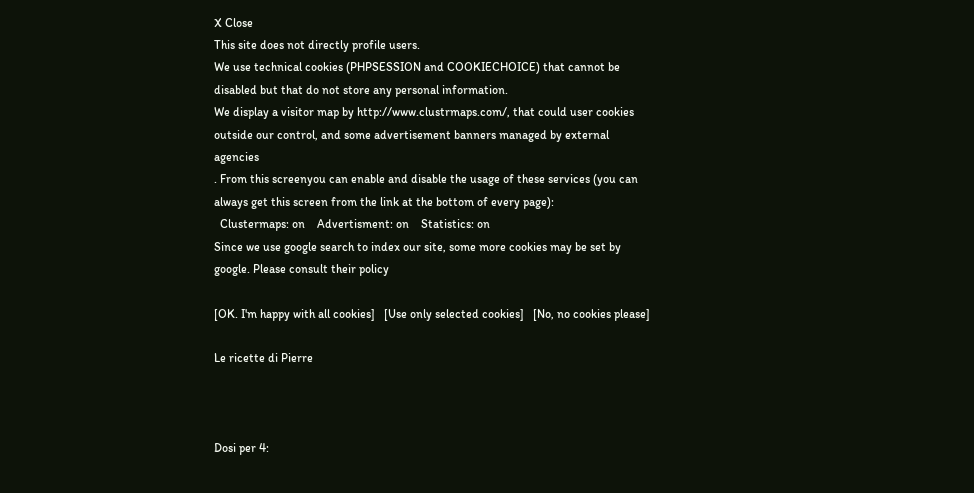X Close
This site does not directly profile users.
We use technical cookies (PHPSESSION and COOKIECHOICE) that cannot be disabled but that do not store any personal information.
We display a visitor map by http://www.clustrmaps.com/, that could user cookies outside our control, and some advertisement banners managed by external agencies
. From this screenyou can enable and disable the usage of these services (you can always get this screen from the link at the bottom of every page):
  Clustermaps: on    Advertisment: on    Statistics: on
Since we use google search to index our site, some more cookies may be set by google. Please consult their policy

[OK. I'm happy with all cookies]   [Use only selected cookies]   [No, no cookies please]

Le ricette di Pierre



Dosi per 4: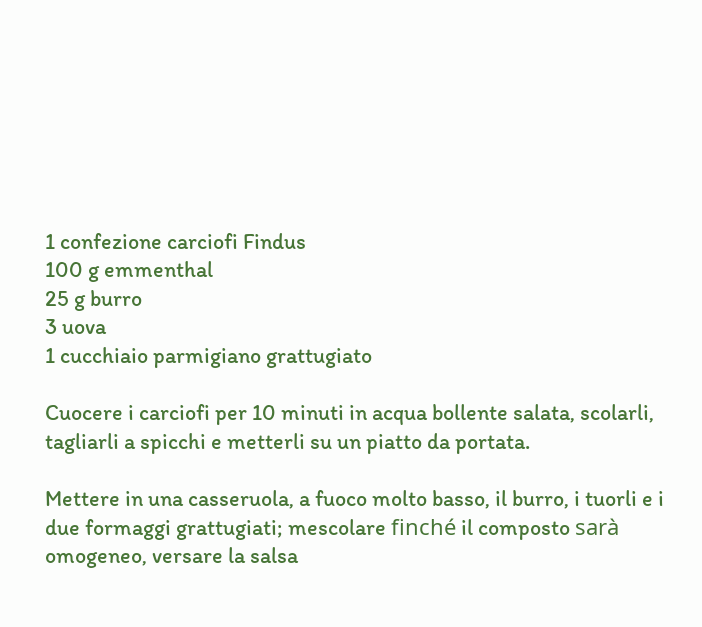1 confezione carciofi Findus
100 g emmenthal
25 g burro
3 uova
1 cucchiaio parmigiano grattugiato

Cuocere i carciofi per 10 minuti in acqua bollente salata, scolarli, tagliarli a spicchi e metterli su un piatto da portata.

Mettere in una casseruola, a fuoco molto basso, il burro, i tuorli e i due formaggi grattugiati; mescolare finché il composto sarà omogeneo, versare la salsa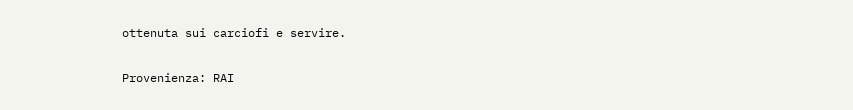ottenuta sui carciofi e servire.

Provenienza: RAI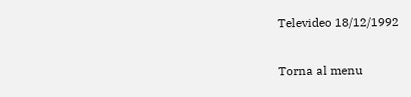Televideo 18/12/1992

Torna al menu